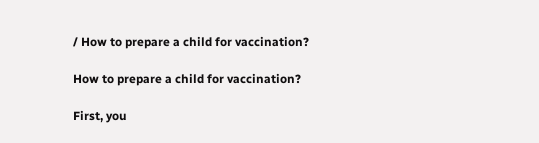/ How to prepare a child for vaccination?

How to prepare a child for vaccination?

First, you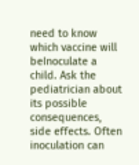need to know which vaccine will beInoculate a child. Ask the pediatrician about its possible consequences, side effects. Often inoculation can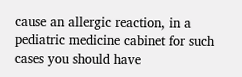cause an allergic reaction, in a pediatric medicine cabinet for such cases you should have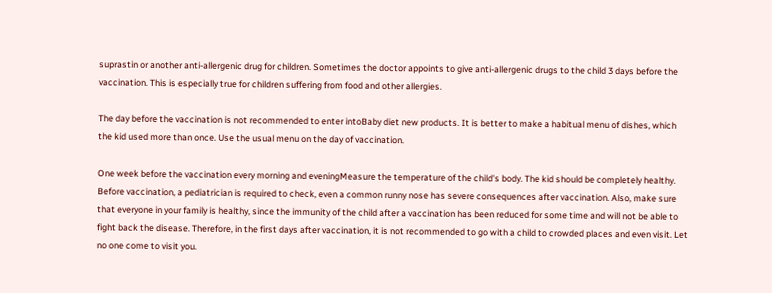suprastin or another anti-allergenic drug for children. Sometimes the doctor appoints to give anti-allergenic drugs to the child 3 days before the vaccination. This is especially true for children suffering from food and other allergies.

The day before the vaccination is not recommended to enter intoBaby diet new products. It is better to make a habitual menu of dishes, which the kid used more than once. Use the usual menu on the day of vaccination.

One week before the vaccination every morning and eveningMeasure the temperature of the child's body. The kid should be completely healthy. Before vaccination, a pediatrician is required to check, even a common runny nose has severe consequences after vaccination. Also, make sure that everyone in your family is healthy, since the immunity of the child after a vaccination has been reduced for some time and will not be able to fight back the disease. Therefore, in the first days after vaccination, it is not recommended to go with a child to crowded places and even visit. Let no one come to visit you.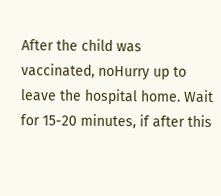After the child was vaccinated, noHurry up to leave the hospital home. Wait for 15-20 minutes, if after this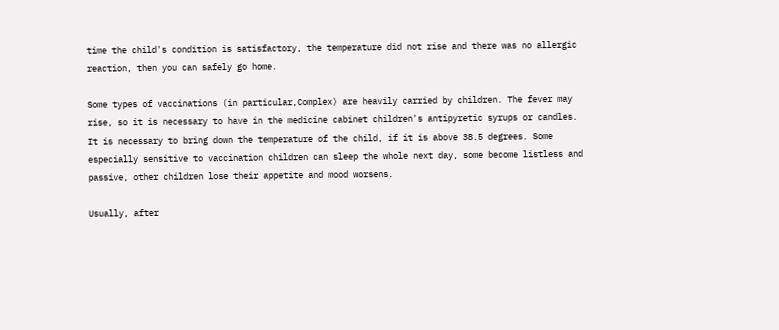time the child's condition is satisfactory, the temperature did not rise and there was no allergic reaction, then you can safely go home.

Some types of vaccinations (in particular,Complex) are heavily carried by children. The fever may rise, so it is necessary to have in the medicine cabinet children's antipyretic syrups or candles. It is necessary to bring down the temperature of the child, if it is above 38.5 degrees. Some especially sensitive to vaccination children can sleep the whole next day, some become listless and passive, other children lose their appetite and mood worsens.

Usually, after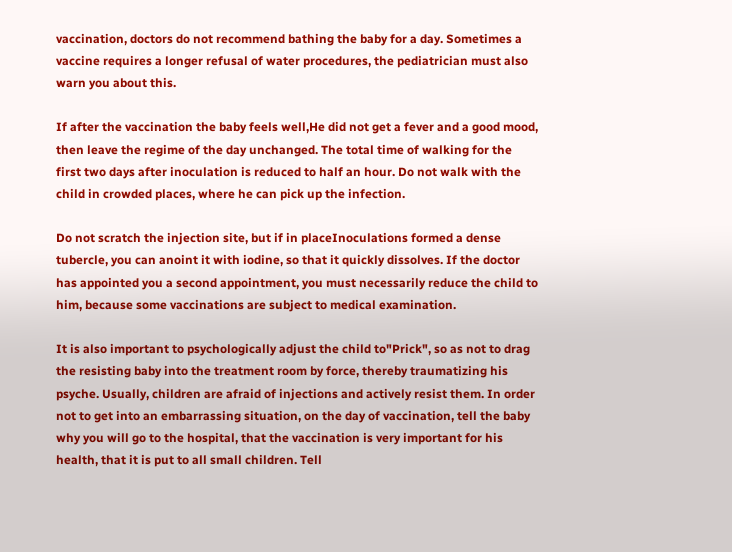vaccination, doctors do not recommend bathing the baby for a day. Sometimes a vaccine requires a longer refusal of water procedures, the pediatrician must also warn you about this.

If after the vaccination the baby feels well,He did not get a fever and a good mood, then leave the regime of the day unchanged. The total time of walking for the first two days after inoculation is reduced to half an hour. Do not walk with the child in crowded places, where he can pick up the infection.

Do not scratch the injection site, but if in placeInoculations formed a dense tubercle, you can anoint it with iodine, so that it quickly dissolves. If the doctor has appointed you a second appointment, you must necessarily reduce the child to him, because some vaccinations are subject to medical examination.

It is also important to psychologically adjust the child to"Prick", so as not to drag the resisting baby into the treatment room by force, thereby traumatizing his psyche. Usually, children are afraid of injections and actively resist them. In order not to get into an embarrassing situation, on the day of vaccination, tell the baby why you will go to the hospital, that the vaccination is very important for his health, that it is put to all small children. Tell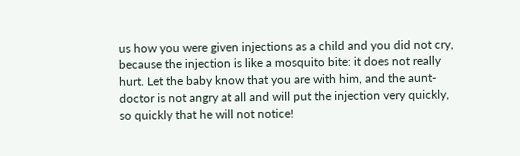us how you were given injections as a child and you did not cry, because the injection is like a mosquito bite: it does not really hurt. Let the baby know that you are with him, and the aunt-doctor is not angry at all and will put the injection very quickly, so quickly that he will not notice!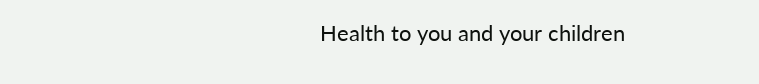Health to you and your children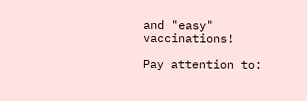and "easy" vaccinations!

Pay attention to: